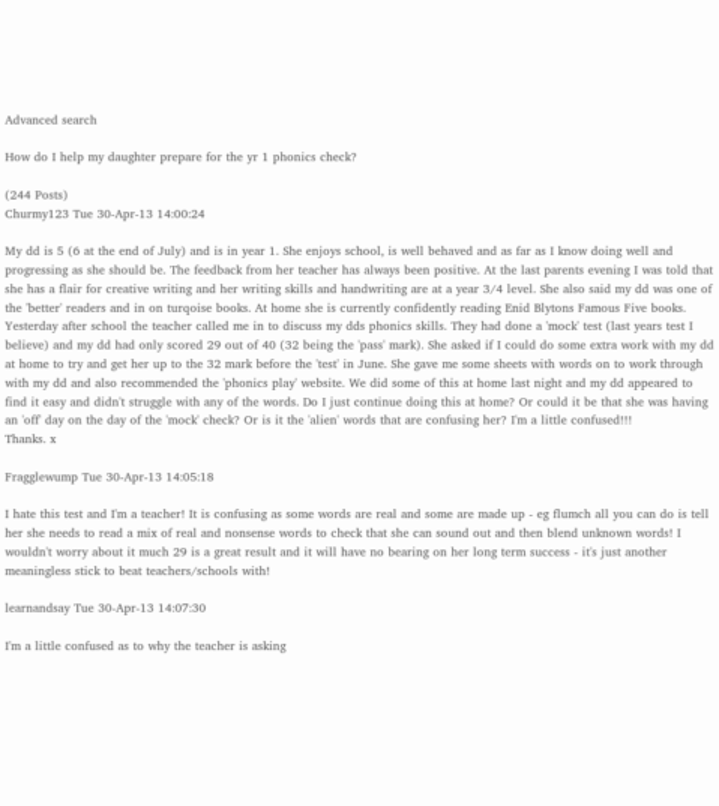Advanced search

How do I help my daughter prepare for the yr 1 phonics check?

(244 Posts)
Churmy123 Tue 30-Apr-13 14:00:24

My dd is 5 (6 at the end of July) and is in year 1. She enjoys school, is well behaved and as far as I know doing well and progressing as she should be. The feedback from her teacher has always been positive. At the last parents evening I was told that she has a flair for creative writing and her writing skills and handwriting are at a year 3/4 level. She also said my dd was one of the 'better' readers and in on turqoise books. At home she is currently confidently reading Enid Blytons Famous Five books. Yesterday after school the teacher called me in to discuss my dds phonics skills. They had done a 'mock' test (last years test I believe) and my dd had only scored 29 out of 40 (32 being the 'pass' mark). She asked if I could do some extra work with my dd at home to try and get her up to the 32 mark before the 'test' in June. She gave me some sheets with words on to work through with my dd and also recommended the 'phonics play' website. We did some of this at home last night and my dd appeared to find it easy and didn't struggle with any of the words. Do I just continue doing this at home? Or could it be that she was having an 'off' day on the day of the 'mock' check? Or is it the 'alien' words that are confusing her? I'm a little confused!!!
Thanks. x

Fragglewump Tue 30-Apr-13 14:05:18

I hate this test and I'm a teacher! It is confusing as some words are real and some are made up - eg flumch all you can do is tell her she needs to read a mix of real and nonsense words to check that she can sound out and then blend unknown words! I wouldn't worry about it much 29 is a great result and it will have no bearing on her long term success - it's just another meaningless stick to beat teachers/schools with!

learnandsay Tue 30-Apr-13 14:07:30

I'm a little confused as to why the teacher is asking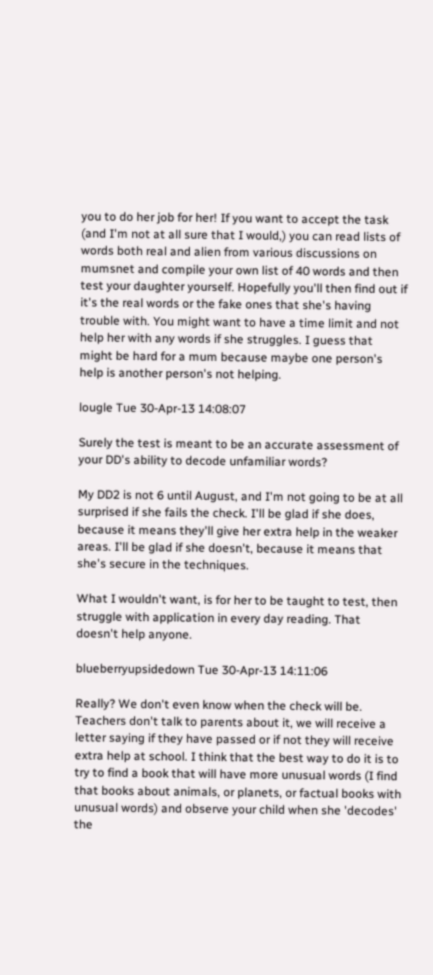you to do her job for her! If you want to accept the task (and I'm not at all sure that I would,) you can read lists of words both real and alien from various discussions on mumsnet and compile your own list of 40 words and then test your daughter yourself. Hopefully you'll then find out if it's the real words or the fake ones that she's having trouble with. You might want to have a time limit and not help her with any words if she struggles. I guess that might be hard for a mum because maybe one person's help is another person's not helping.

lougle Tue 30-Apr-13 14:08:07

Surely the test is meant to be an accurate assessment of your DD's ability to decode unfamiliar words?

My DD2 is not 6 until August, and I'm not going to be at all surprised if she fails the check. I'll be glad if she does, because it means they'll give her extra help in the weaker areas. I'll be glad if she doesn't, because it means that she's secure in the techniques.

What I wouldn't want, is for her to be taught to test, then struggle with application in every day reading. That doesn't help anyone.

blueberryupsidedown Tue 30-Apr-13 14:11:06

Really? We don't even know when the check will be. Teachers don't talk to parents about it, we will receive a letter saying if they have passed or if not they will receive extra help at school. I think that the best way to do it is to try to find a book that will have more unusual words (I find that books about animals, or planets, or factual books with unusual words) and observe your child when she 'decodes' the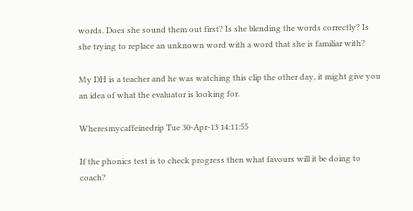words. Does she sound them out first? Is she blending the words correctly? Is she trying to replace an unknown word with a word that she is familiar with?

My DH is a teacher and he was watching this clip the other day, it might give you an idea of what the evaluator is looking for.

Wheresmycaffeinedrip Tue 30-Apr-13 14:11:55

If the phonics test is to check progress then what favours will it be doing to coach?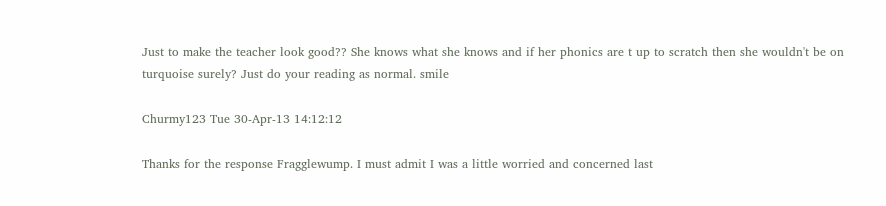Just to make the teacher look good?? She knows what she knows and if her phonics are t up to scratch then she wouldn't be on turquoise surely? Just do your reading as normal. smile

Churmy123 Tue 30-Apr-13 14:12:12

Thanks for the response Fragglewump. I must admit I was a little worried and concerned last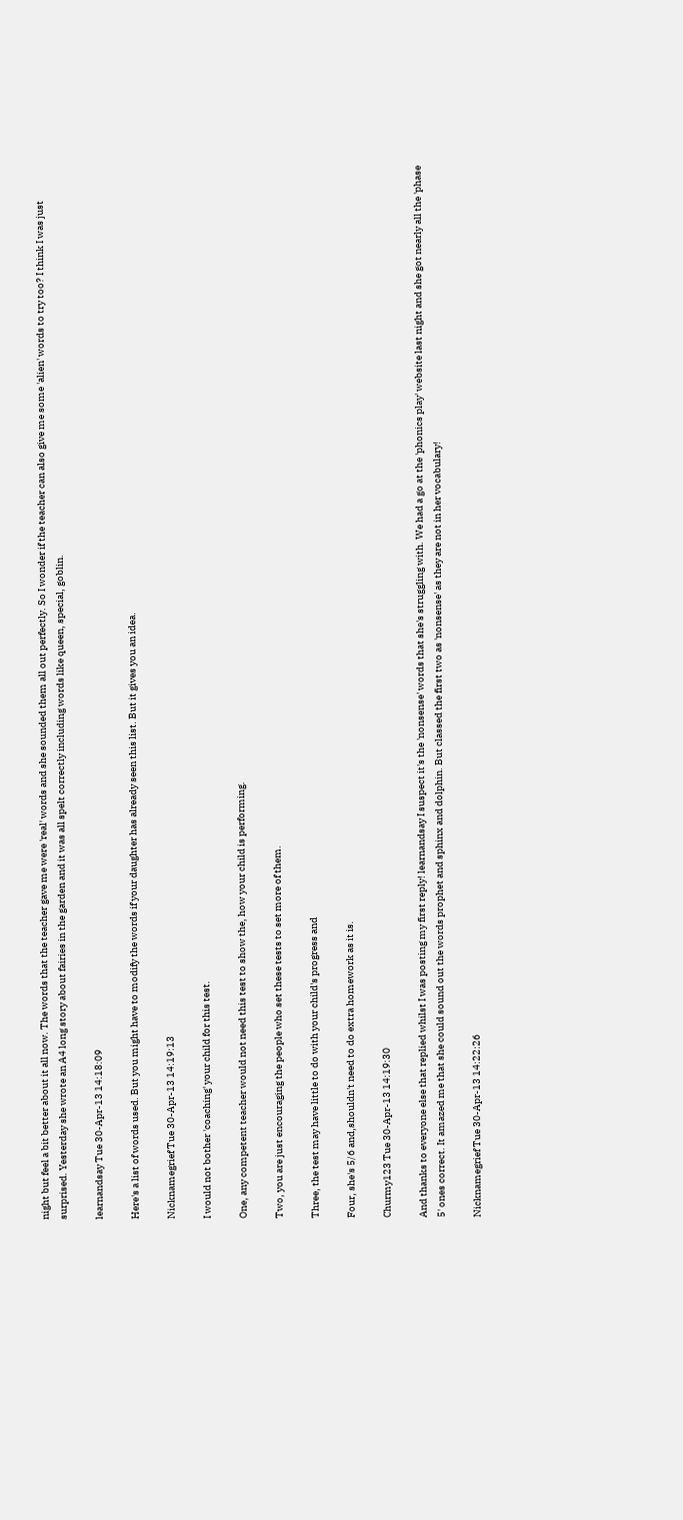night but feel a bit better about it all now. The words that the teacher gave me were 'real' words and she sounded them all out perfectly. So I wonder if the teacher can also give me some 'alien' words to try too? I think I was just surprised. Yesterday she wrote an A4 long story about fairies in the garden and it was all spelt correctly including words like queen, special, goblin.

learnandsay Tue 30-Apr-13 14:18:09

Here's a list of words used. But you might have to modify the words if your daughter has already seen this list. But it gives you an idea.

Nicknamegrief Tue 30-Apr-13 14:19:13

I would not bother 'coaching' your child for this test.

One, any competent teacher would not need this test to show the, how your child is performing.

Two, you are just encouraging the people who set these tests to set more of them.

Three, the test may have little to do with your child's progress and

Four, she's 5/6 and,shouldn't need to do extra homework as it is.

Churmy123 Tue 30-Apr-13 14:19:30

And thanks to everyone else that replied whilst I was posting my first reply! learnandsay I suspect it's the 'nonsense' words that she's struggling with. We had a go at the 'phonics play' website last night and she got nearly all the 'phase 5' ones correct. It amazed me that she could sound out the words prophet and sphinx and dolphin. But classed the first two as 'nonsense' as they are not in her vocabulary!

Nicknamegrief Tue 30-Apr-13 14:22:26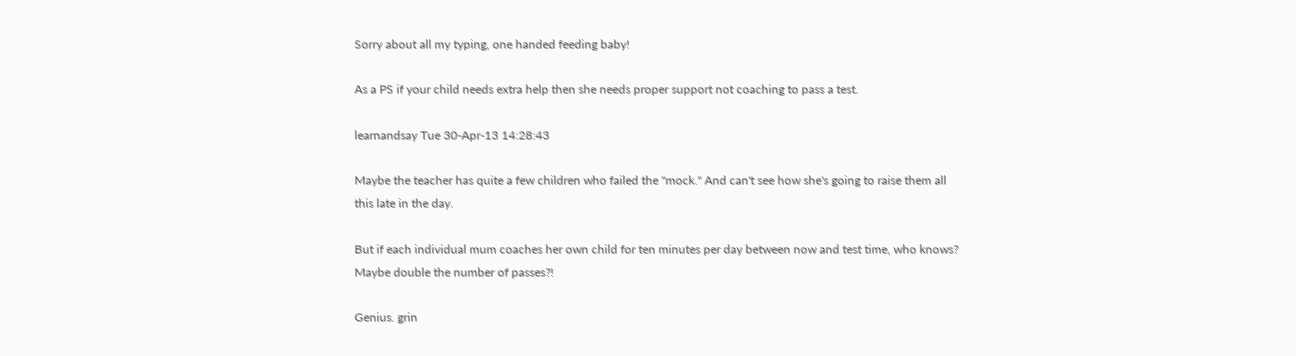Sorry about all my typing, one handed feeding baby!

As a PS if your child needs extra help then she needs proper support not coaching to pass a test.

learnandsay Tue 30-Apr-13 14:28:43

Maybe the teacher has quite a few children who failed the "mock." And can't see how she's going to raise them all this late in the day.

But if each individual mum coaches her own child for ten minutes per day between now and test time, who knows? Maybe double the number of passes?!

Genius. grin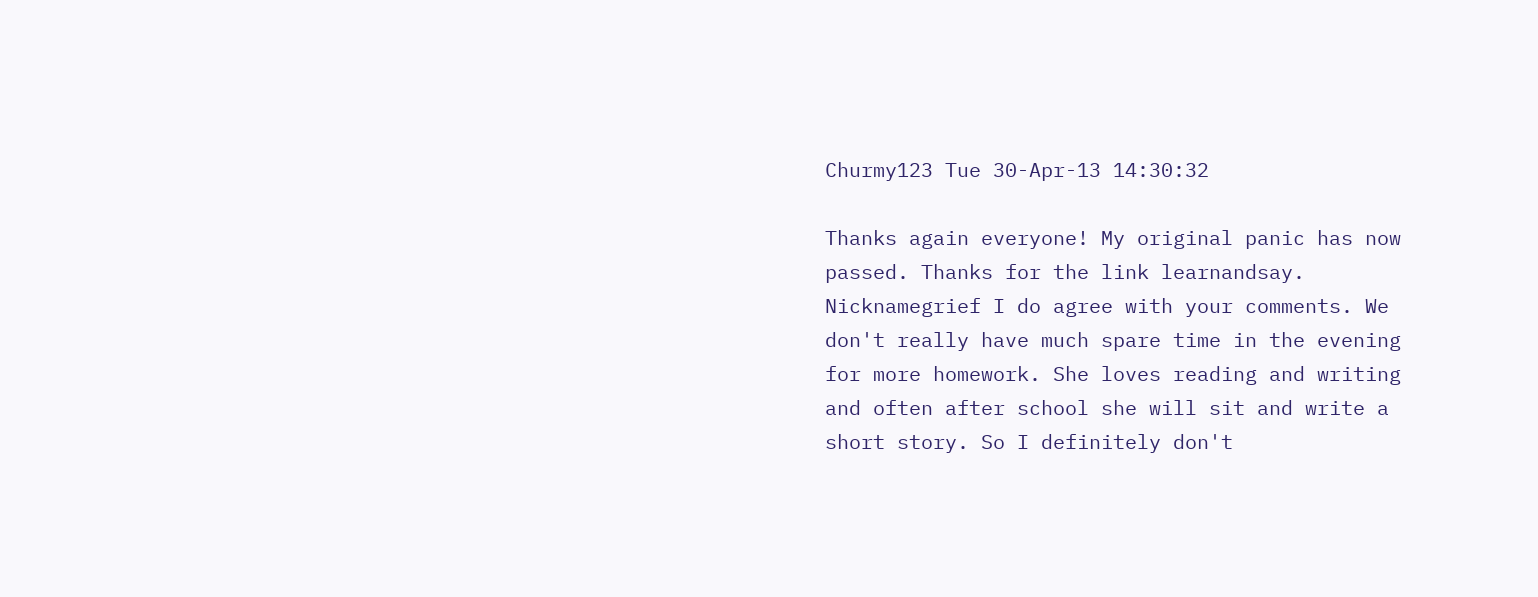Churmy123 Tue 30-Apr-13 14:30:32

Thanks again everyone! My original panic has now passed. Thanks for the link learnandsay. Nicknamegrief I do agree with your comments. We don't really have much spare time in the evening for more homework. She loves reading and writing and often after school she will sit and write a short story. So I definitely don't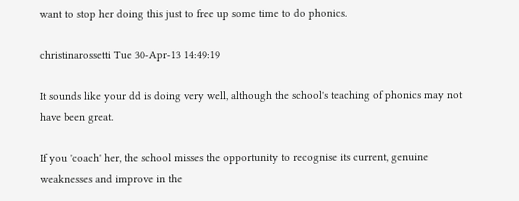want to stop her doing this just to free up some time to do phonics.

christinarossetti Tue 30-Apr-13 14:49:19

It sounds like your dd is doing very well, although the school's teaching of phonics may not have been great.

If you 'coach' her, the school misses the opportunity to recognise its current, genuine weaknesses and improve in the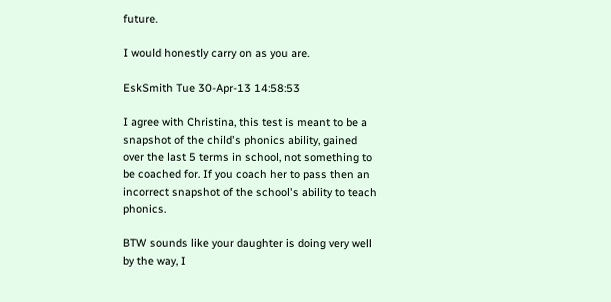future.

I would honestly carry on as you are.

EskSmith Tue 30-Apr-13 14:58:53

I agree with Christina, this test is meant to be a snapshot of the child's phonics ability, gained over the last 5 terms in school, not something to be coached for. If you coach her to pass then an incorrect snapshot of the school's ability to teach phonics.

BTW sounds like your daughter is doing very well by the way, I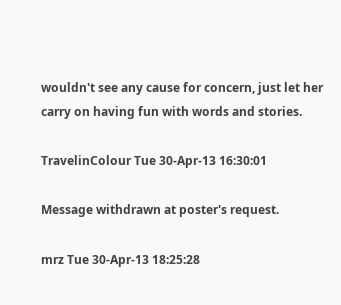wouldn't see any cause for concern, just let her carry on having fun with words and stories.

TravelinColour Tue 30-Apr-13 16:30:01

Message withdrawn at poster's request.

mrz Tue 30-Apr-13 18:25:28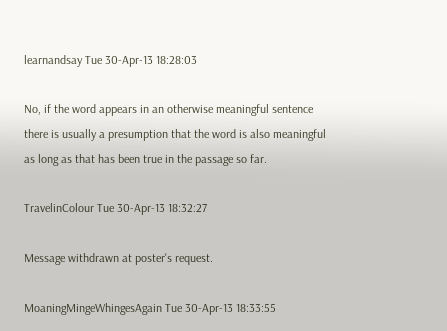learnandsay Tue 30-Apr-13 18:28:03

No, if the word appears in an otherwise meaningful sentence there is usually a presumption that the word is also meaningful as long as that has been true in the passage so far.

TravelinColour Tue 30-Apr-13 18:32:27

Message withdrawn at poster's request.

MoaningMingeWhingesAgain Tue 30-Apr-13 18:33:55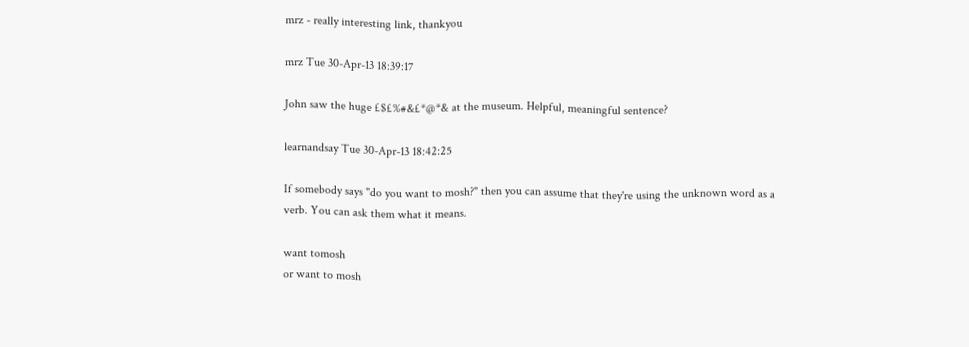mrz - really interesting link, thankyou

mrz Tue 30-Apr-13 18:39:17

John saw the huge £$£%#&£*@*& at the museum. Helpful, meaningful sentence?

learnandsay Tue 30-Apr-13 18:42:25

If somebody says "do you want to mosh?" then you can assume that they're using the unknown word as a verb. You can ask them what it means.

want tomosh
or want to mosh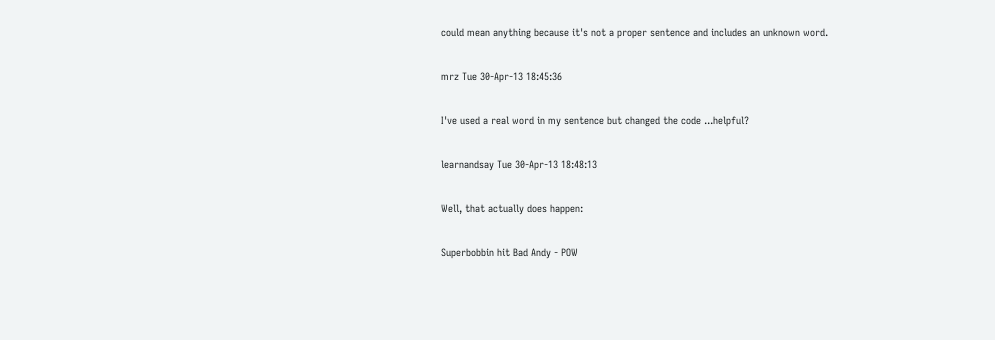could mean anything because it's not a proper sentence and includes an unknown word.

mrz Tue 30-Apr-13 18:45:36

I've used a real word in my sentence but changed the code ...helpful?

learnandsay Tue 30-Apr-13 18:48:13

Well, that actually does happen:

Superbobbin hit Bad Andy - POW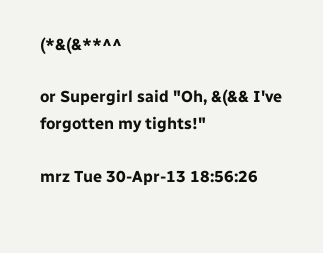(*&(&**^^

or Supergirl said "Oh, &(&& I've forgotten my tights!"

mrz Tue 30-Apr-13 18:56:26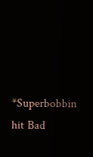*Superbobbin hit Bad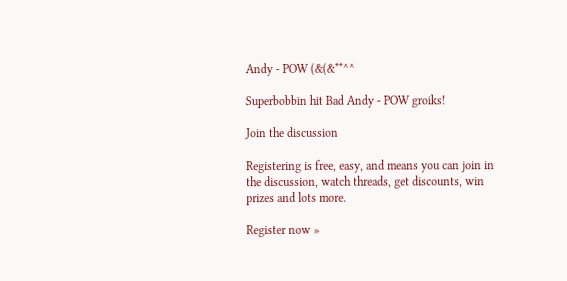Andy - POW (&(&**^^

Superbobbin hit Bad Andy - POW groiks!

Join the discussion

Registering is free, easy, and means you can join in the discussion, watch threads, get discounts, win prizes and lots more.

Register now »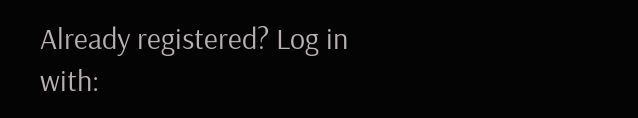Already registered? Log in with: